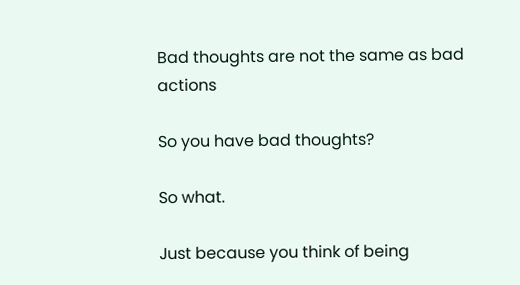Bad thoughts are not the same as bad actions

So you have bad thoughts?

So what.

Just because you think of being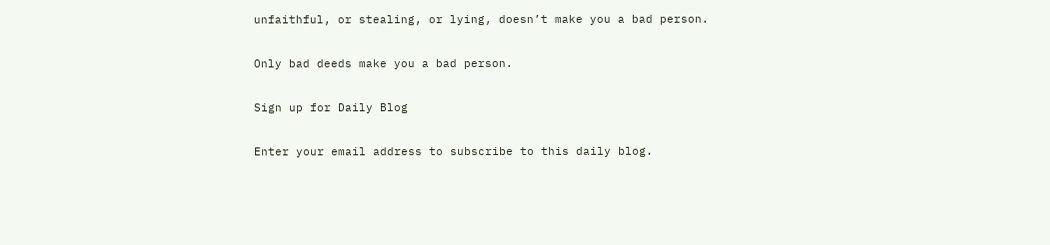unfaithful, or stealing, or lying, doesn’t make you a bad person.

Only bad deeds make you a bad person.

Sign up for Daily Blog

Enter your email address to subscribe to this daily blog.